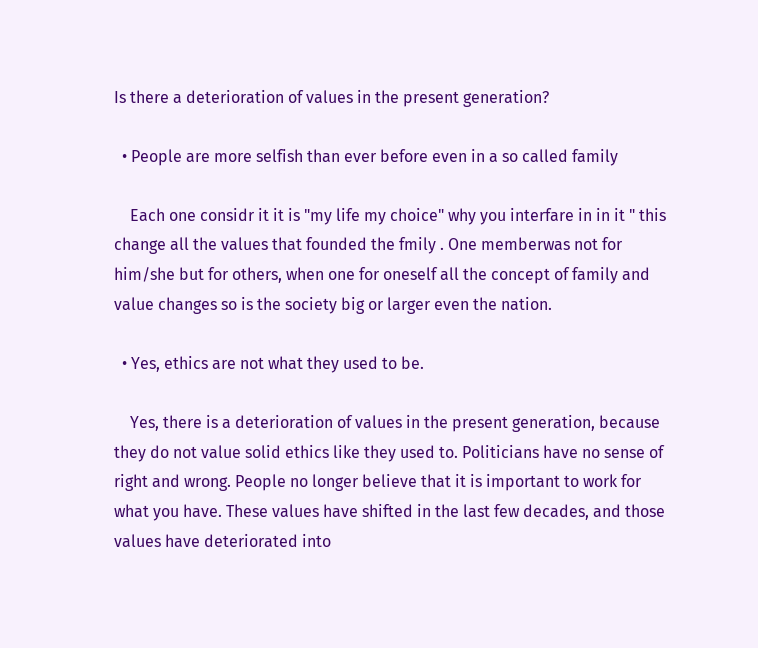Is there a deterioration of values in the present generation?

  • People are more selfish than ever before even in a so called family

    Each one considr it it is "my life my choice" why you interfare in in it " this change all the values that founded the fmily . One memberwas not for him/she but for others, when one for oneself all the concept of family and value changes so is the society big or larger even the nation.

  • Yes, ethics are not what they used to be.

    Yes, there is a deterioration of values in the present generation, because they do not value solid ethics like they used to. Politicians have no sense of right and wrong. People no longer believe that it is important to work for what you have. These values have shifted in the last few decades, and those values have deteriorated into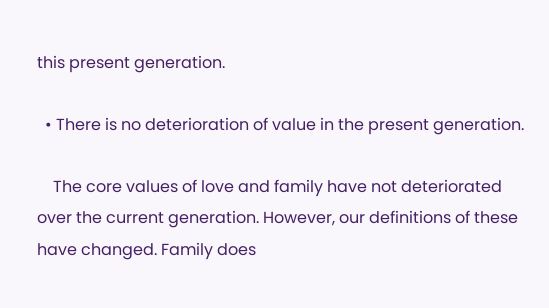this present generation.

  • There is no deterioration of value in the present generation.

    The core values of love and family have not deteriorated over the current generation. However, our definitions of these have changed. Family does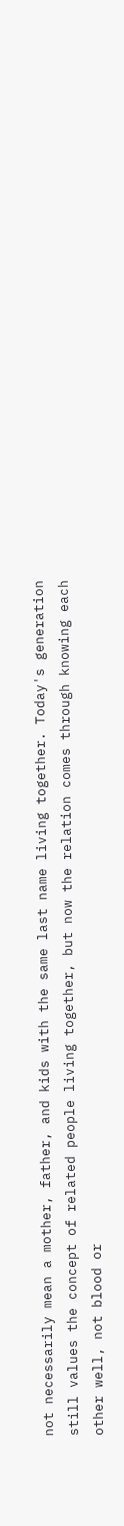not necessarily mean a mother, father, and kids with the same last name living together. Today's generation still values the concept of related people living together, but now the relation comes through knowing each other well, not blood or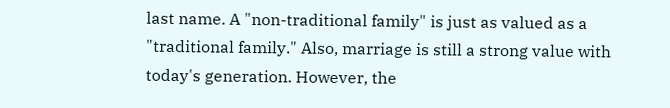last name. A "non-traditional family" is just as valued as a "traditional family." Also, marriage is still a strong value with today's generation. However, the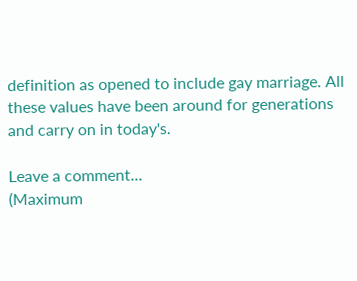definition as opened to include gay marriage. All these values have been around for generations and carry on in today's.

Leave a comment...
(Maximum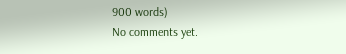900 words)
No comments yet.